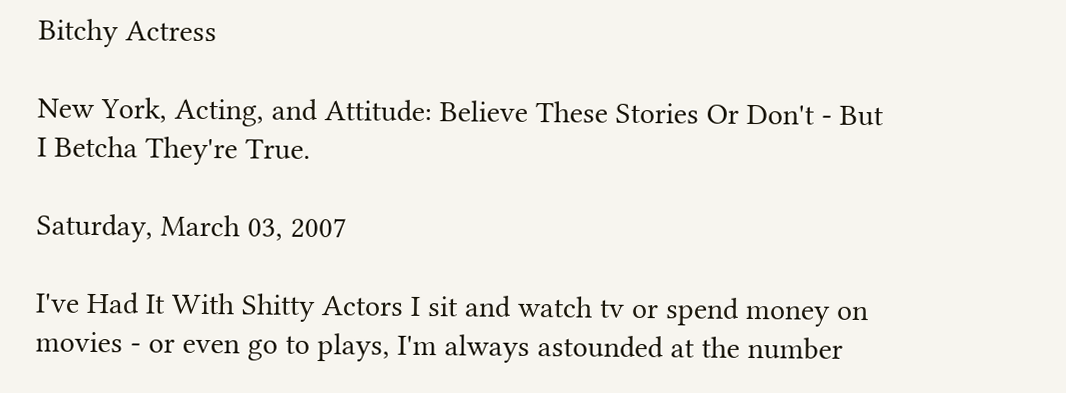Bitchy Actress

New York, Acting, and Attitude: Believe These Stories Or Don't - But I Betcha They're True.

Saturday, March 03, 2007

I've Had It With Shitty Actors I sit and watch tv or spend money on movies - or even go to plays, I'm always astounded at the number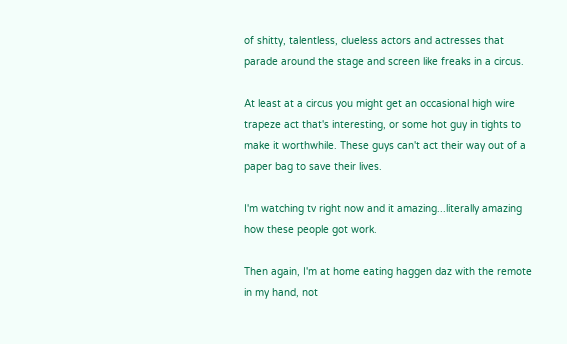of shitty, talentless, clueless actors and actresses that parade around the stage and screen like freaks in a circus.

At least at a circus you might get an occasional high wire trapeze act that's interesting, or some hot guy in tights to make it worthwhile. These guys can't act their way out of a paper bag to save their lives.

I'm watching tv right now and it amazing...literally amazing how these people got work.

Then again, I'm at home eating haggen daz with the remote in my hand, not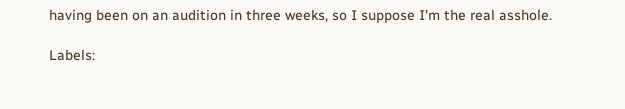having been on an audition in three weeks, so I suppose I'm the real asshole.

Labels: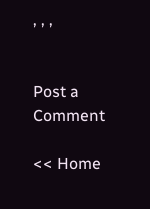, , ,


Post a Comment

<< Home